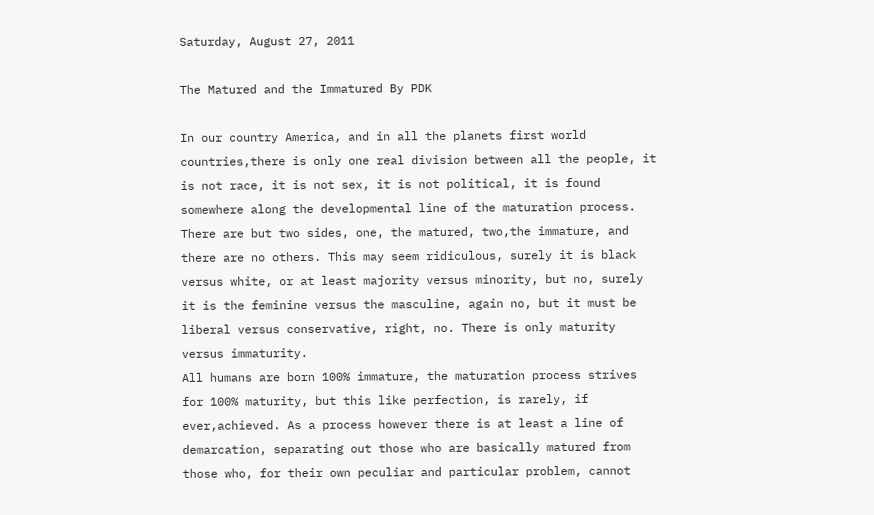Saturday, August 27, 2011

The Matured and the Immatured By PDK

In our country America, and in all the planets first world countries,there is only one real division between all the people, it is not race, it is not sex, it is not political, it is found somewhere along the developmental line of the maturation process. There are but two sides, one, the matured, two,the immature, and there are no others. This may seem ridiculous, surely it is black versus white, or at least majority versus minority, but no, surely it is the feminine versus the masculine, again no, but it must be liberal versus conservative, right, no. There is only maturity versus immaturity.
All humans are born 100% immature, the maturation process strives for 100% maturity, but this like perfection, is rarely, if ever,achieved. As a process however there is at least a line of demarcation, separating out those who are basically matured from those who, for their own peculiar and particular problem, cannot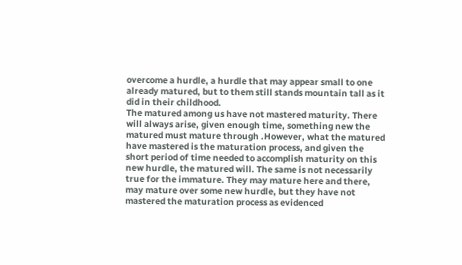overcome a hurdle, a hurdle that may appear small to one already matured, but to them still stands mountain tall as it did in their childhood.
The matured among us have not mastered maturity. There will always arise, given enough time, something new the matured must mature through .However, what the matured have mastered is the maturation process, and given the short period of time needed to accomplish maturity on this new hurdle, the matured will. The same is not necessarily true for the immature. They may mature here and there, may mature over some new hurdle, but they have not mastered the maturation process as evidenced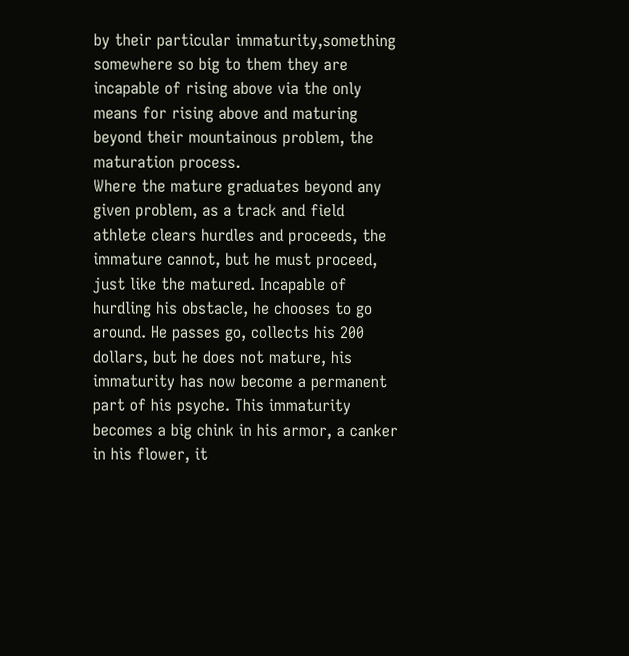by their particular immaturity,something somewhere so big to them they are incapable of rising above via the only means for rising above and maturing beyond their mountainous problem, the maturation process.
Where the mature graduates beyond any given problem, as a track and field athlete clears hurdles and proceeds, the immature cannot, but he must proceed, just like the matured. Incapable of hurdling his obstacle, he chooses to go around. He passes go, collects his 200 dollars, but he does not mature, his immaturity has now become a permanent part of his psyche. This immaturity becomes a big chink in his armor, a canker in his flower, it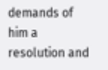demands of him a resolution and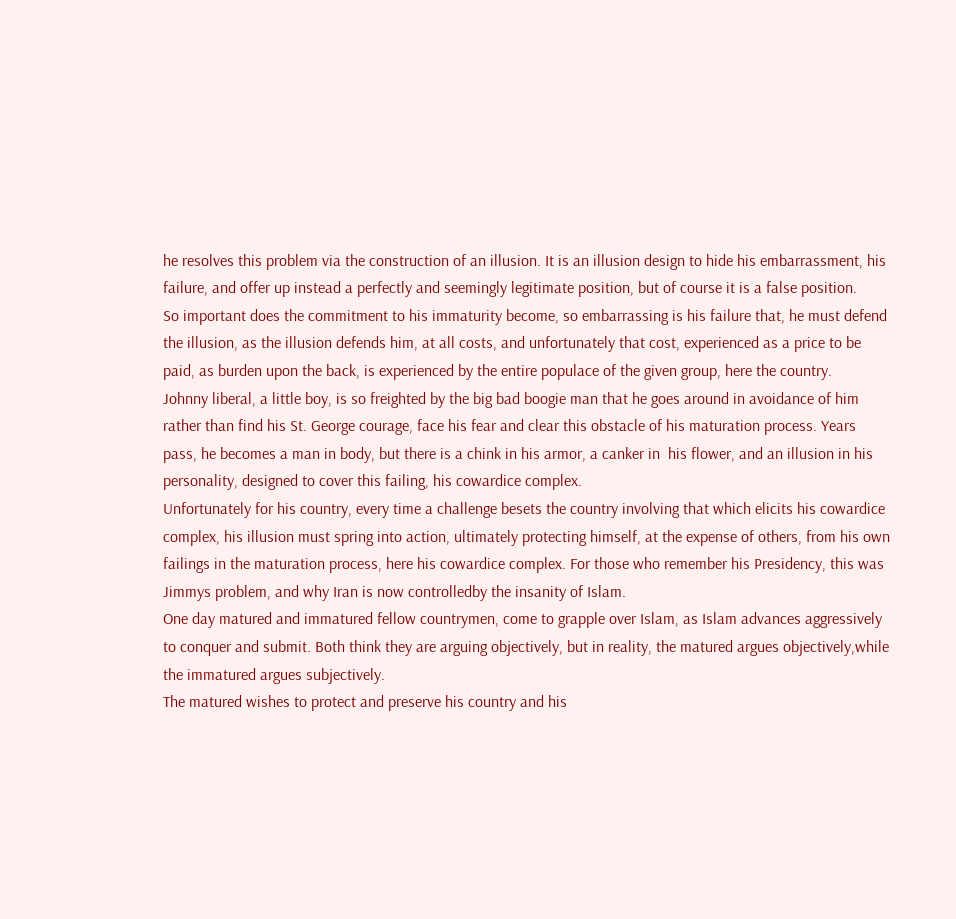he resolves this problem via the construction of an illusion. It is an illusion design to hide his embarrassment, his failure, and offer up instead a perfectly and seemingly legitimate position, but of course it is a false position.
So important does the commitment to his immaturity become, so embarrassing is his failure that, he must defend the illusion, as the illusion defends him, at all costs, and unfortunately that cost, experienced as a price to be paid, as burden upon the back, is experienced by the entire populace of the given group, here the country.
Johnny liberal, a little boy, is so freighted by the big bad boogie man that he goes around in avoidance of him rather than find his St. George courage, face his fear and clear this obstacle of his maturation process. Years pass, he becomes a man in body, but there is a chink in his armor, a canker in  his flower, and an illusion in his personality, designed to cover this failing, his cowardice complex.
Unfortunately for his country, every time a challenge besets the country involving that which elicits his cowardice complex, his illusion must spring into action, ultimately protecting himself, at the expense of others, from his own failings in the maturation process, here his cowardice complex. For those who remember his Presidency, this was Jimmys problem, and why Iran is now controlledby the insanity of Islam.
One day matured and immatured fellow countrymen, come to grapple over Islam, as Islam advances aggressively to conquer and submit. Both think they are arguing objectively, but in reality, the matured argues objectively,while the immatured argues subjectively.
The matured wishes to protect and preserve his country and his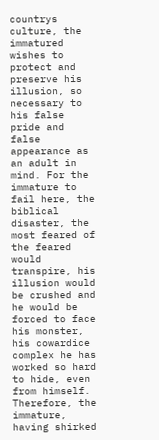countrys culture, the immatured wishes to protect and preserve his illusion, so necessary to his false pride and false appearance as an adult in mind. For the immature to fail here, the biblical disaster, the most feared of the feared would transpire, his illusion would be crushed and he would be forced to face his monster, his cowardice complex he has worked so hard to hide, even from himself.
Therefore, the immature, having shirked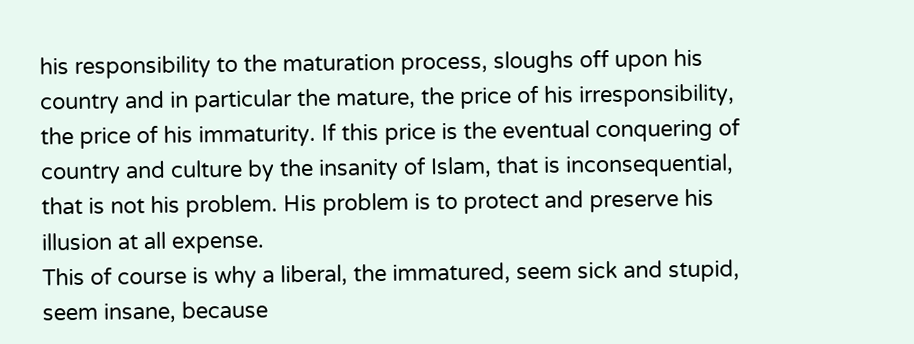his responsibility to the maturation process, sloughs off upon his country and in particular the mature, the price of his irresponsibility, the price of his immaturity. If this price is the eventual conquering of country and culture by the insanity of Islam, that is inconsequential, that is not his problem. His problem is to protect and preserve his illusion at all expense.
This of course is why a liberal, the immatured, seem sick and stupid, seem insane, because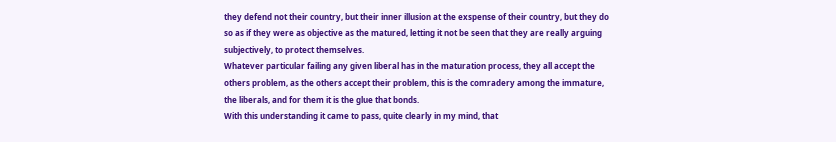they defend not their country, but their inner illusion at the exspense of their country, but they do so as if they were as objective as the matured, letting it not be seen that they are really arguing subjectively, to protect themselves.
Whatever particular failing any given liberal has in the maturation process, they all accept the others problem, as the others accept their problem, this is the comradery among the immature, the liberals, and for them it is the glue that bonds.
With this understanding it came to pass, quite clearly in my mind, that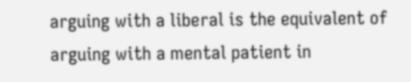arguing with a liberal is the equivalent of arguing with a mental patient in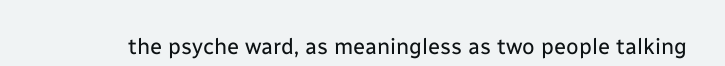the psyche ward, as meaningless as two people talking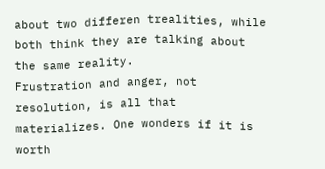about two differen trealities, while both think they are talking about the same reality.
Frustration and anger, not resolution, is all that materializes. One wonders if it is worth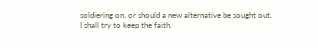soldiering on, or should a new alternative be sought out.
I shall try to keep the faith.